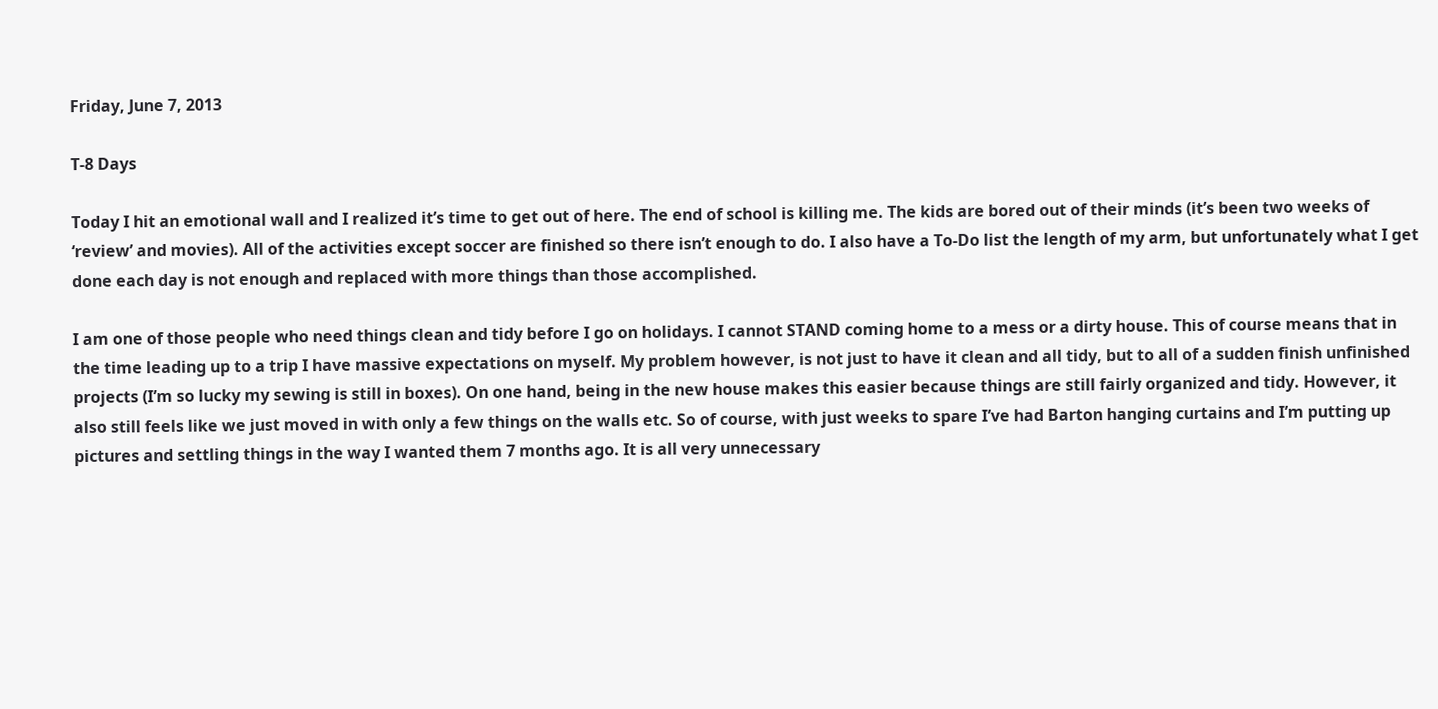Friday, June 7, 2013

T-8 Days

Today I hit an emotional wall and I realized it’s time to get out of here. The end of school is killing me. The kids are bored out of their minds (it’s been two weeks of ‘review’ and movies). All of the activities except soccer are finished so there isn’t enough to do. I also have a To-Do list the length of my arm, but unfortunately what I get done each day is not enough and replaced with more things than those accomplished.

I am one of those people who need things clean and tidy before I go on holidays. I cannot STAND coming home to a mess or a dirty house. This of course means that in the time leading up to a trip I have massive expectations on myself. My problem however, is not just to have it clean and all tidy, but to all of a sudden finish unfinished projects (I’m so lucky my sewing is still in boxes). On one hand, being in the new house makes this easier because things are still fairly organized and tidy. However, it also still feels like we just moved in with only a few things on the walls etc. So of course, with just weeks to spare I’ve had Barton hanging curtains and I’m putting up pictures and settling things in the way I wanted them 7 months ago. It is all very unnecessary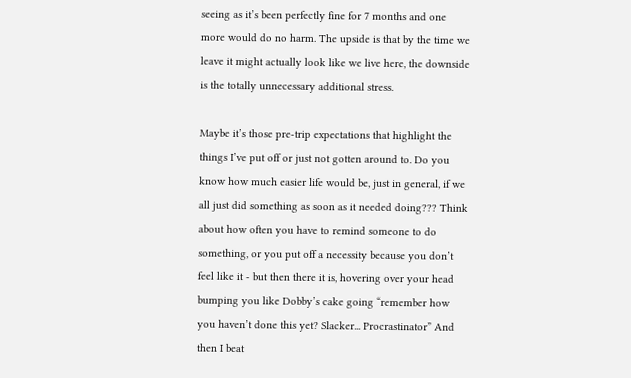seeing as it’s been perfectly fine for 7 months and one more would do no harm. The upside is that by the time we leave it might actually look like we live here, the downside is the totally unnecessary additional stress.

Maybe it’s those pre-trip expectations that highlight the things I’ve put off or just not gotten around to. Do you know how much easier life would be, just in general, if we all just did something as soon as it needed doing??? Think about how often you have to remind someone to do something, or you put off a necessity because you don’t feel like it - but then there it is, hovering over your head bumping you like Dobby’s cake going “remember how you haven’t done this yet? Slacker... Procrastinator” And then I beat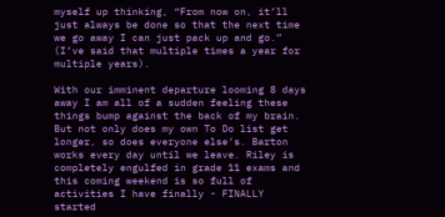myself up thinking, “From now on, it’ll just always be done so that the next time we go away I can just pack up and go.” (I’ve said that multiple times a year for multiple years).

With our imminent departure looming 8 days away I am all of a sudden feeling these things bump against the back of my brain. But not only does my own To Do list get longer, so does everyone else’s. Barton works every day until we leave. Riley is completely engulfed in grade 11 exams and this coming weekend is so full of activities I have finally - FINALLY started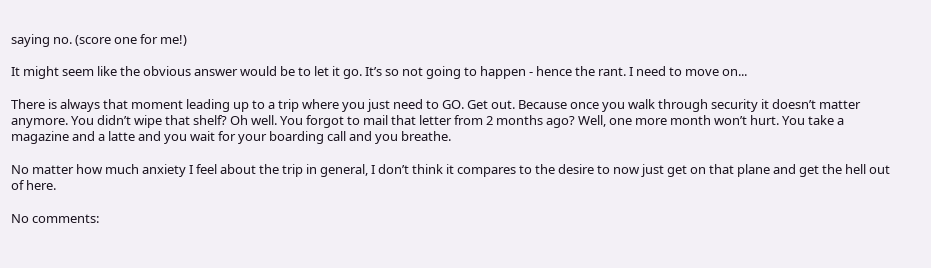saying no. (score one for me!)

It might seem like the obvious answer would be to let it go. It’s so not going to happen - hence the rant. I need to move on...

There is always that moment leading up to a trip where you just need to GO. Get out. Because once you walk through security it doesn’t matter anymore. You didn’t wipe that shelf? Oh well. You forgot to mail that letter from 2 months ago? Well, one more month won’t hurt. You take a magazine and a latte and you wait for your boarding call and you breathe.

No matter how much anxiety I feel about the trip in general, I don’t think it compares to the desire to now just get on that plane and get the hell out of here.

No comments: